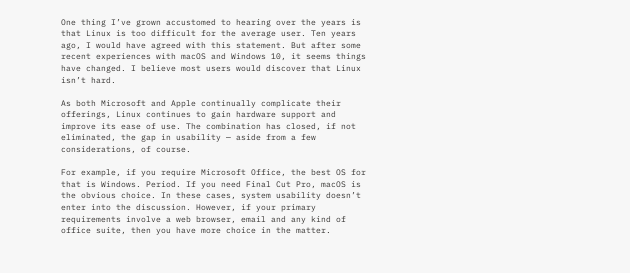One thing I’ve grown accustomed to hearing over the years is that Linux is too difficult for the average user. Ten years ago, I would have agreed with this statement. But after some recent experiences with macOS and Windows 10, it seems things have changed. I believe most users would discover that Linux isn’t hard.

As both Microsoft and Apple continually complicate their offerings, Linux continues to gain hardware support and improve its ease of use. The combination has closed, if not eliminated, the gap in usability — aside from a few considerations, of course.

For example, if you require Microsoft Office, the best OS for that is Windows. Period. If you need Final Cut Pro, macOS is the obvious choice. In these cases, system usability doesn’t enter into the discussion. However, if your primary requirements involve a web browser, email and any kind of office suite, then you have more choice in the matter.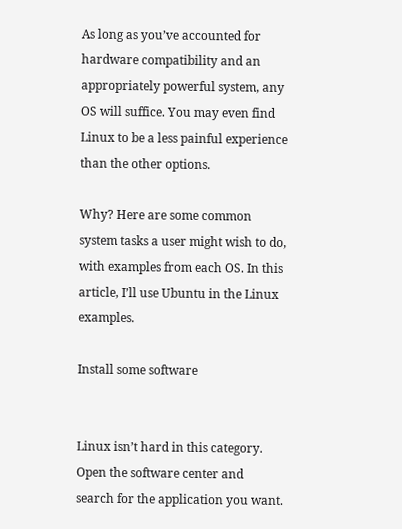As long as you’ve accounted for hardware compatibility and an appropriately powerful system, any OS will suffice. You may even find Linux to be a less painful experience than the other options.

Why? Here are some common system tasks a user might wish to do, with examples from each OS. In this article, I’ll use Ubuntu in the Linux examples.

Install some software


Linux isn’t hard in this category. Open the software center and search for the application you want.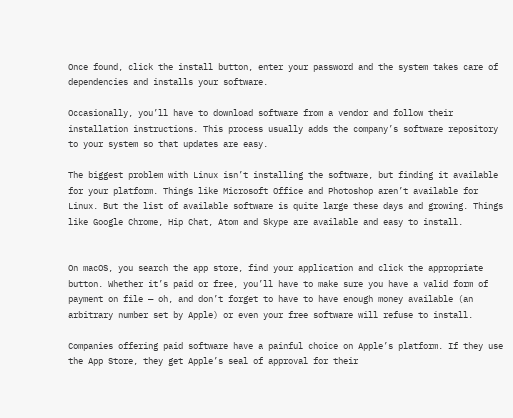Once found, click the install button, enter your password and the system takes care of dependencies and installs your software.

Occasionally, you’ll have to download software from a vendor and follow their installation instructions. This process usually adds the company’s software repository to your system so that updates are easy.

The biggest problem with Linux isn’t installing the software, but finding it available for your platform. Things like Microsoft Office and Photoshop aren’t available for Linux. But the list of available software is quite large these days and growing. Things like Google Chrome, Hip Chat, Atom and Skype are available and easy to install.


On macOS, you search the app store, find your application and click the appropriate button. Whether it’s paid or free, you’ll have to make sure you have a valid form of payment on file — oh, and don’t forget to have to have enough money available (an arbitrary number set by Apple) or even your free software will refuse to install.

Companies offering paid software have a painful choice on Apple’s platform. If they use the App Store, they get Apple’s seal of approval for their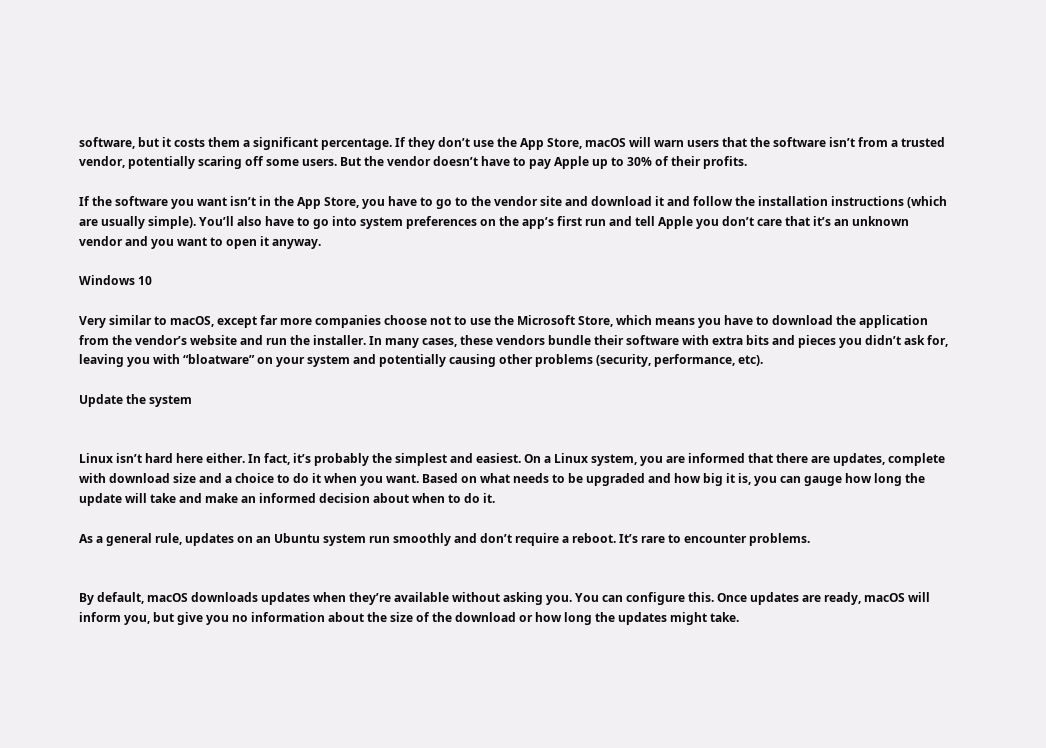software, but it costs them a significant percentage. If they don’t use the App Store, macOS will warn users that the software isn’t from a trusted vendor, potentially scaring off some users. But the vendor doesn’t have to pay Apple up to 30% of their profits.

If the software you want isn’t in the App Store, you have to go to the vendor site and download it and follow the installation instructions (which are usually simple). You’ll also have to go into system preferences on the app’s first run and tell Apple you don’t care that it’s an unknown vendor and you want to open it anyway.

Windows 10

Very similar to macOS, except far more companies choose not to use the Microsoft Store, which means you have to download the application from the vendor’s website and run the installer. In many cases, these vendors bundle their software with extra bits and pieces you didn’t ask for, leaving you with “bloatware” on your system and potentially causing other problems (security, performance, etc).

Update the system


Linux isn’t hard here either. In fact, it’s probably the simplest and easiest. On a Linux system, you are informed that there are updates, complete with download size and a choice to do it when you want. Based on what needs to be upgraded and how big it is, you can gauge how long the update will take and make an informed decision about when to do it.

As a general rule, updates on an Ubuntu system run smoothly and don’t require a reboot. It’s rare to encounter problems.


By default, macOS downloads updates when they’re available without asking you. You can configure this. Once updates are ready, macOS will inform you, but give you no information about the size of the download or how long the updates might take.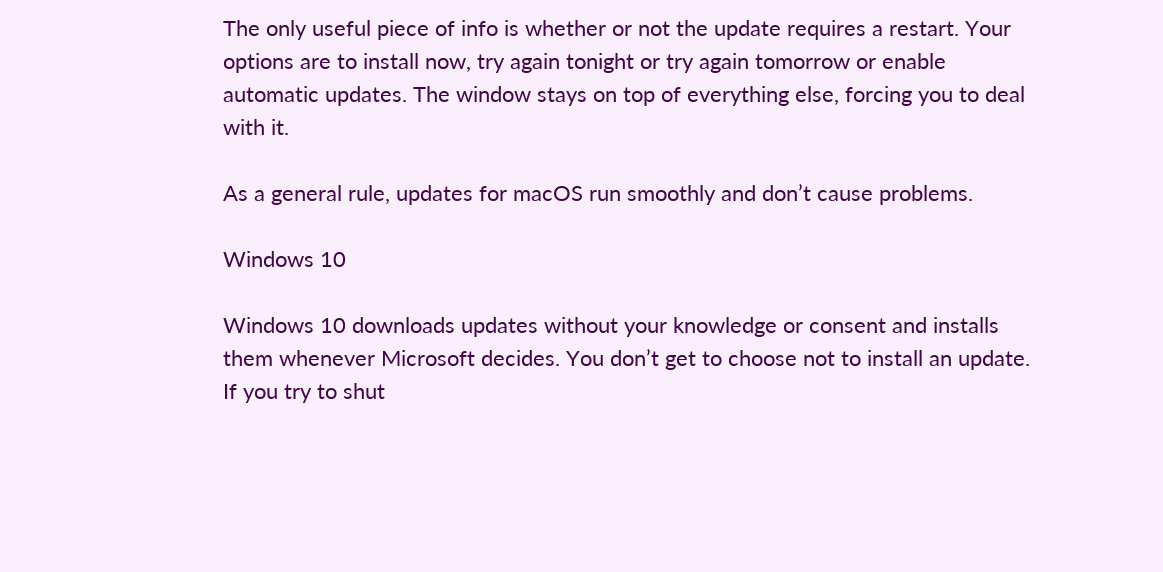The only useful piece of info is whether or not the update requires a restart. Your options are to install now, try again tonight or try again tomorrow or enable automatic updates. The window stays on top of everything else, forcing you to deal with it.

As a general rule, updates for macOS run smoothly and don’t cause problems.

Windows 10

Windows 10 downloads updates without your knowledge or consent and installs them whenever Microsoft decides. You don’t get to choose not to install an update. If you try to shut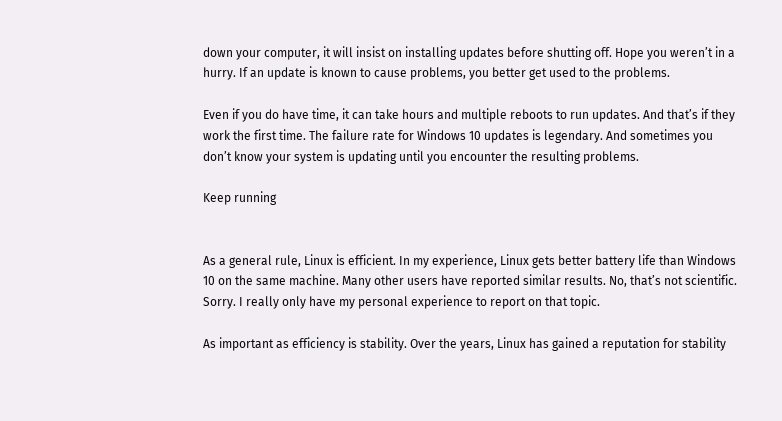down your computer, it will insist on installing updates before shutting off. Hope you weren’t in a hurry. If an update is known to cause problems, you better get used to the problems.

Even if you do have time, it can take hours and multiple reboots to run updates. And that’s if they work the first time. The failure rate for Windows 10 updates is legendary. And sometimes you don’t know your system is updating until you encounter the resulting problems.

Keep running


As a general rule, Linux is efficient. In my experience, Linux gets better battery life than Windows 10 on the same machine. Many other users have reported similar results. No, that’s not scientific. Sorry. I really only have my personal experience to report on that topic.

As important as efficiency is stability. Over the years, Linux has gained a reputation for stability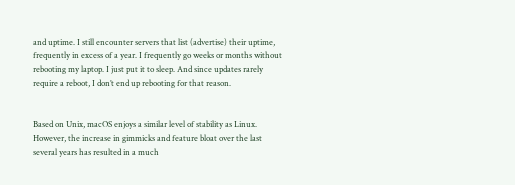and uptime. I still encounter servers that list (advertise) their uptime, frequently in excess of a year. I frequently go weeks or months without rebooting my laptop. I just put it to sleep. And since updates rarely require a reboot, I don’t end up rebooting for that reason.


Based on Unix, macOS enjoys a similar level of stability as Linux. However, the increase in gimmicks and feature bloat over the last several years has resulted in a much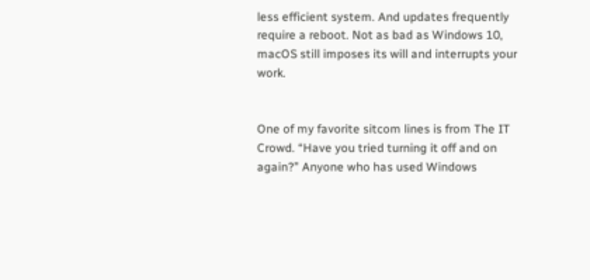less efficient system. And updates frequently require a reboot. Not as bad as Windows 10, macOS still imposes its will and interrupts your work.


One of my favorite sitcom lines is from The IT Crowd. “Have you tried turning it off and on again?” Anyone who has used Windows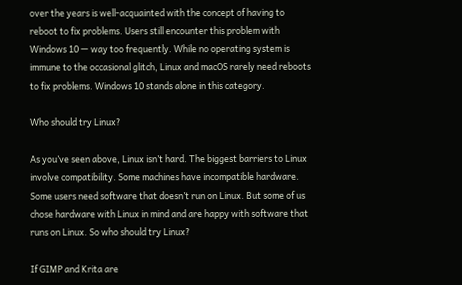over the years is well-acquainted with the concept of having to reboot to fix problems. Users still encounter this problem with Windows 10 — way too frequently. While no operating system is immune to the occasional glitch, Linux and macOS rarely need reboots to fix problems. Windows 10 stands alone in this category.

Who should try Linux?

As you’ve seen above, Linux isn’t hard. The biggest barriers to Linux involve compatibility. Some machines have incompatible hardware. Some users need software that doesn’t run on Linux. But some of us chose hardware with Linux in mind and are happy with software that runs on Linux. So who should try Linux?

If GIMP and Krita are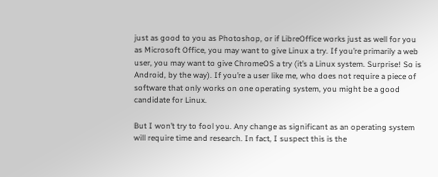just as good to you as Photoshop, or if LibreOffice works just as well for you as Microsoft Office, you may want to give Linux a try. If you’re primarily a web user, you may want to give ChromeOS a try (it’s a Linux system. Surprise! So is Android, by the way). If you’re a user like me, who does not require a piece of software that only works on one operating system, you might be a good candidate for Linux.

But I won’t try to fool you. Any change as significant as an operating system will require time and research. In fact, I suspect this is the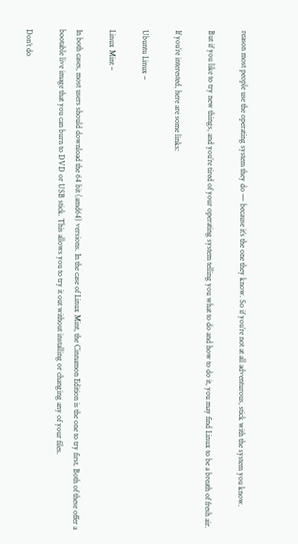reason most people use the operating system they do — because it’s the one they know. So if you’re not at all adventurous, stick with the system you know.

But if you like to try new things, and you’re tired of your operating system telling you what to do and how to do it, you may find Linux to be a breath of fresh air.

If you’re interested, here are some links:

Ubuntu Linux –

Linux Mint –

In both cases, most users should download the 64 bit (amd64) versions. In the case of Linux Mint, the Cinnamon Edition is the one to try first. Both of these offer a bootable live image that you can burn to DVD or USB stick. This allows you to try it out without installing or changing any of your files.

Don’t do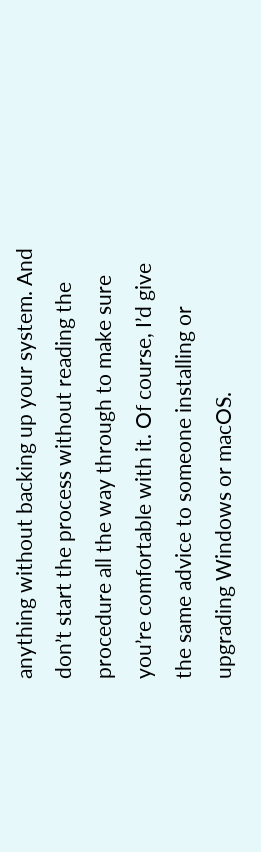anything without backing up your system. And don’t start the process without reading the procedure all the way through to make sure you’re comfortable with it. Of course, I’d give the same advice to someone installing or upgrading Windows or macOS.